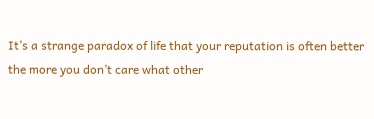It’s a strange paradox of life that your reputation is often better the more you don’t care what other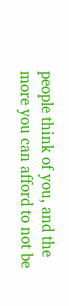people think of you, and the more you can afford to not be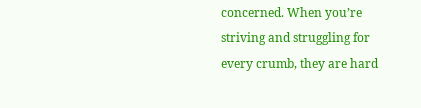concerned. When you’re striving and struggling for every crumb, they are hard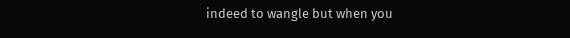indeed to wangle but when you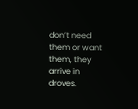don’t need them or want them, they arrive in droves.